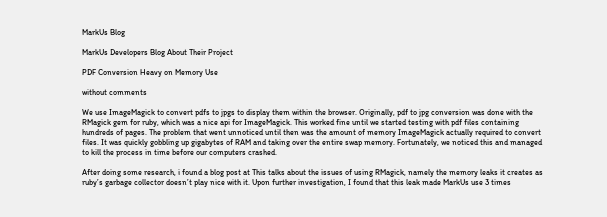MarkUs Blog

MarkUs Developers Blog About Their Project

PDF Conversion Heavy on Memory Use

without comments

We use ImageMagick to convert pdfs to jpgs to display them within the browser. Originally, pdf to jpg conversion was done with the RMagick gem for ruby, which was a nice api for ImageMagick. This worked fine until we started testing with pdf files containing hundreds of pages. The problem that went unnoticed until then was the amount of memory ImageMagick actually required to convert files. It was quickly gobbling up gigabytes of RAM and taking over the entire swap memory. Fortunately, we noticed this and managed to kill the process in time before our computers crashed.

After doing some research, i found a blog post at This talks about the issues of using RMagick, namely the memory leaks it creates as ruby’s garbage collector doesn’t play nice with it. Upon further investigation, I found that this leak made MarkUs use 3 times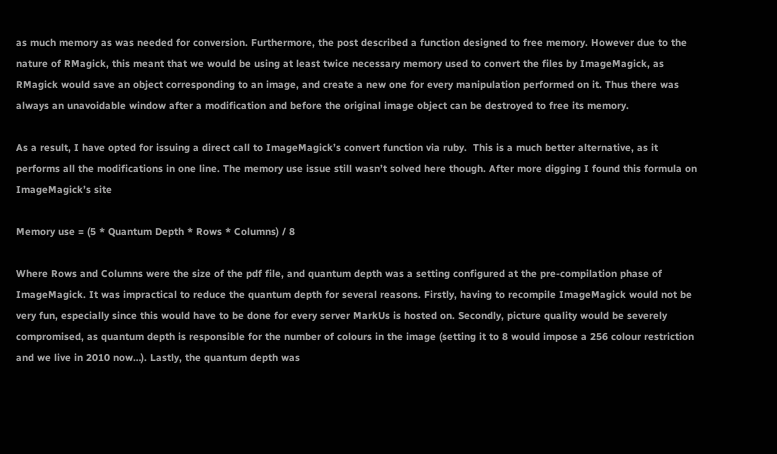as much memory as was needed for conversion. Furthermore, the post described a function designed to free memory. However due to the nature of RMagick, this meant that we would be using at least twice necessary memory used to convert the files by ImageMagick, as RMagick would save an object corresponding to an image, and create a new one for every manipulation performed on it. Thus there was always an unavoidable window after a modification and before the original image object can be destroyed to free its memory.

As a result, I have opted for issuing a direct call to ImageMagick’s convert function via ruby.  This is a much better alternative, as it performs all the modifications in one line. The memory use issue still wasn’t solved here though. After more digging I found this formula on ImageMagick’s site

Memory use = (5 * Quantum Depth * Rows * Columns) / 8

Where Rows and Columns were the size of the pdf file, and quantum depth was a setting configured at the pre-compilation phase of ImageMagick. It was impractical to reduce the quantum depth for several reasons. Firstly, having to recompile ImageMagick would not be very fun, especially since this would have to be done for every server MarkUs is hosted on. Secondly, picture quality would be severely compromised, as quantum depth is responsible for the number of colours in the image (setting it to 8 would impose a 256 colour restriction and we live in 2010 now…). Lastly, the quantum depth was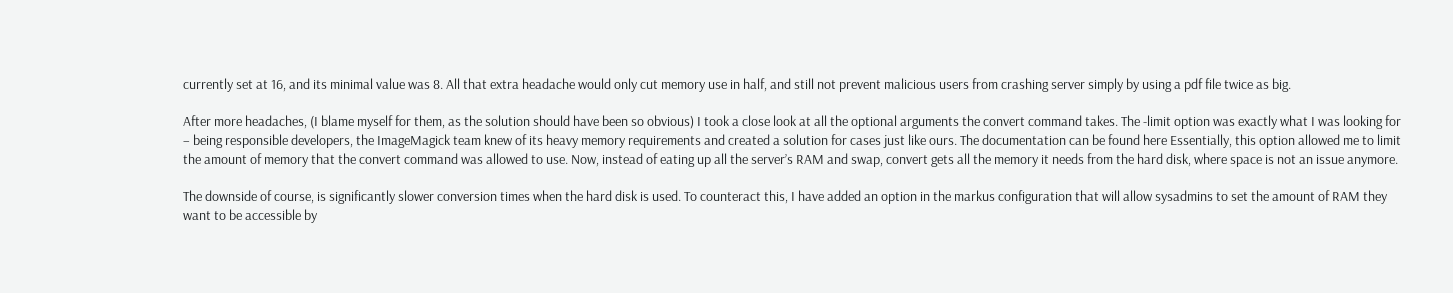currently set at 16, and its minimal value was 8. All that extra headache would only cut memory use in half, and still not prevent malicious users from crashing server simply by using a pdf file twice as big.

After more headaches, (I blame myself for them, as the solution should have been so obvious) I took a close look at all the optional arguments the convert command takes. The -limit option was exactly what I was looking for – being responsible developers, the ImageMagick team knew of its heavy memory requirements and created a solution for cases just like ours. The documentation can be found here Essentially, this option allowed me to limit the amount of memory that the convert command was allowed to use. Now, instead of eating up all the server’s RAM and swap, convert gets all the memory it needs from the hard disk, where space is not an issue anymore.

The downside of course, is significantly slower conversion times when the hard disk is used. To counteract this, I have added an option in the markus configuration that will allow sysadmins to set the amount of RAM they want to be accessible by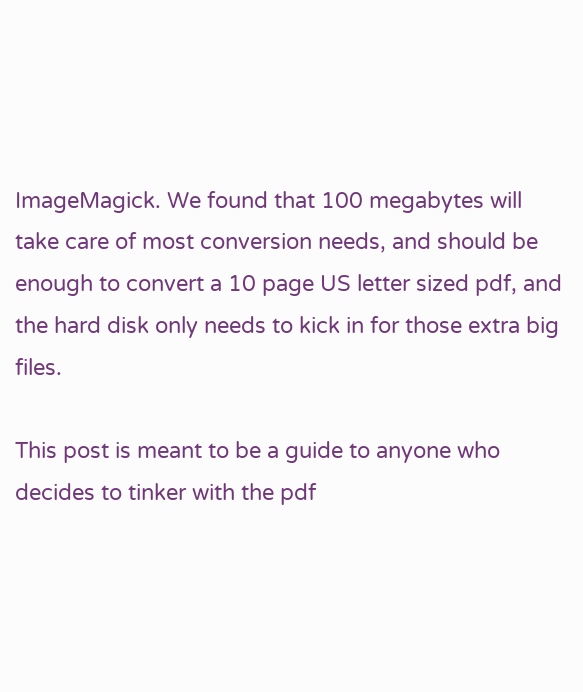ImageMagick. We found that 100 megabytes will take care of most conversion needs, and should be enough to convert a 10 page US letter sized pdf, and the hard disk only needs to kick in for those extra big files.

This post is meant to be a guide to anyone who decides to tinker with the pdf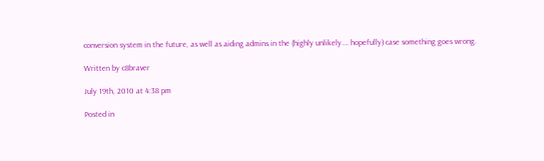conversion system in the future, as well as aiding admins in the (highly unlikely…. hopefully) case something goes wrong.

Written by c8braver

July 19th, 2010 at 4:38 pm

Posted in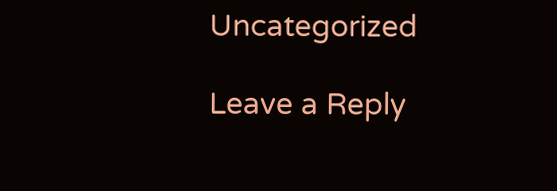Uncategorized

Leave a Reply